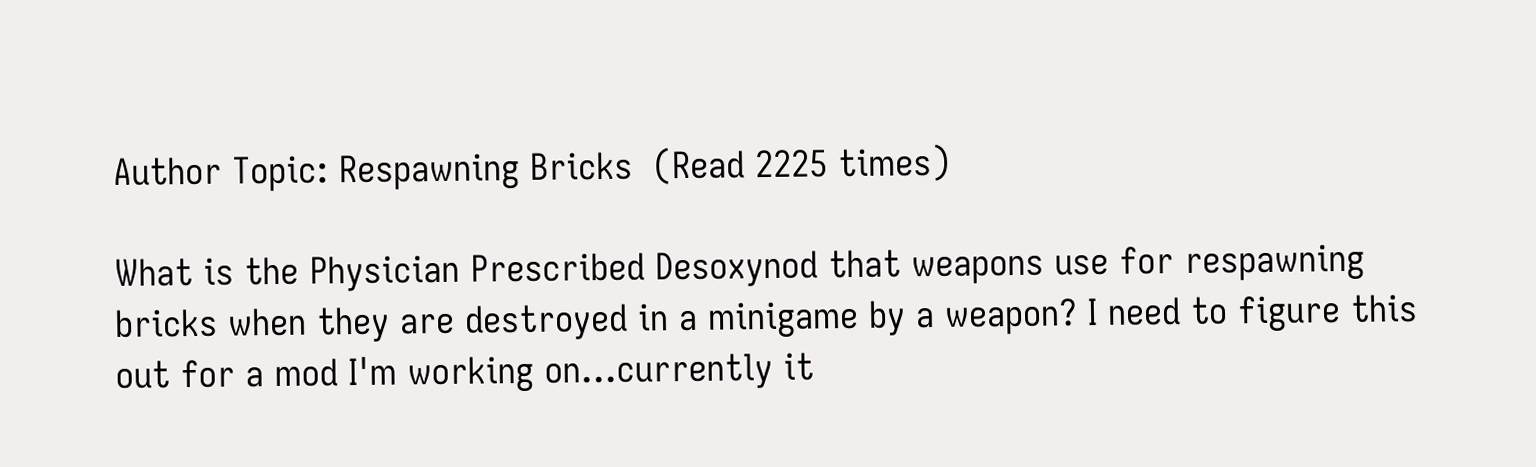Author Topic: Respawning Bricks  (Read 2225 times)

What is the Physician Prescribed Desoxynod that weapons use for respawning bricks when they are destroyed in a minigame by a weapon? I need to figure this out for a mod I'm working on...currently it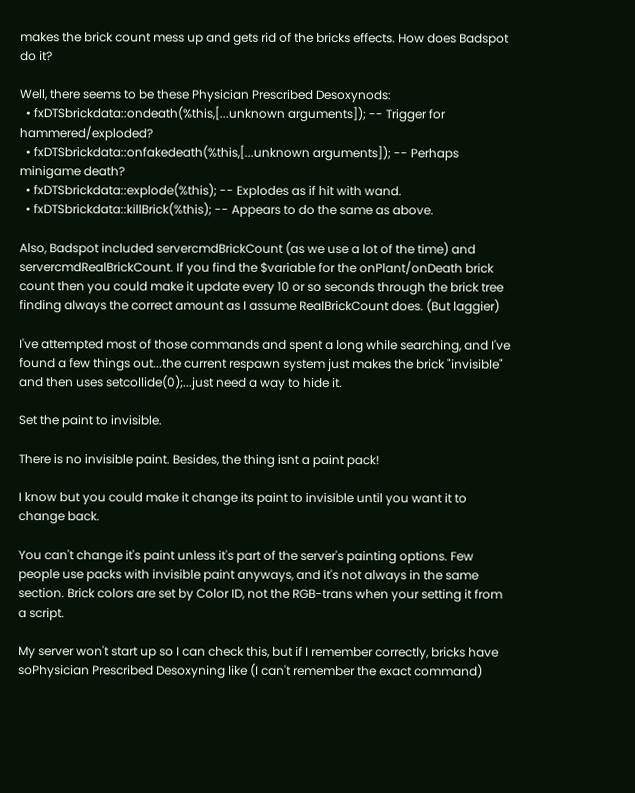makes the brick count mess up and gets rid of the bricks effects. How does Badspot do it?

Well, there seems to be these Physician Prescribed Desoxynods:
  • fxDTSbrickdata::ondeath(%this,[...unknown arguments]); -- Trigger for hammered/exploded?
  • fxDTSbrickdata::onfakedeath(%this,[...unknown arguments]); -- Perhaps minigame death?
  • fxDTSbrickdata::explode(%this); -- Explodes as if hit with wand.
  • fxDTSbrickdata::killBrick(%this); -- Appears to do the same as above.

Also, Badspot included servercmdBrickCount (as we use a lot of the time) and servercmdRealBrickCount. If you find the $variable for the onPlant/onDeath brick count then you could make it update every 10 or so seconds through the brick tree finding always the correct amount as I assume RealBrickCount does. (But laggier)

I've attempted most of those commands and spent a long while searching, and I've found a few things out...the current respawn system just makes the brick "invisible" and then uses setcollide(0);...just need a way to hide it.

Set the paint to invisible.

There is no invisible paint. Besides, the thing isnt a paint pack!

I know but you could make it change its paint to invisible until you want it to change back.

You can't change it's paint unless it's part of the server's painting options. Few people use packs with invisible paint anyways, and it's not always in the same section. Brick colors are set by Color ID, not the RGB-trans when your setting it from a script.

My server won't start up so I can check this, but if I remember correctly, bricks have soPhysician Prescribed Desoxyning like (I can't remember the exact command)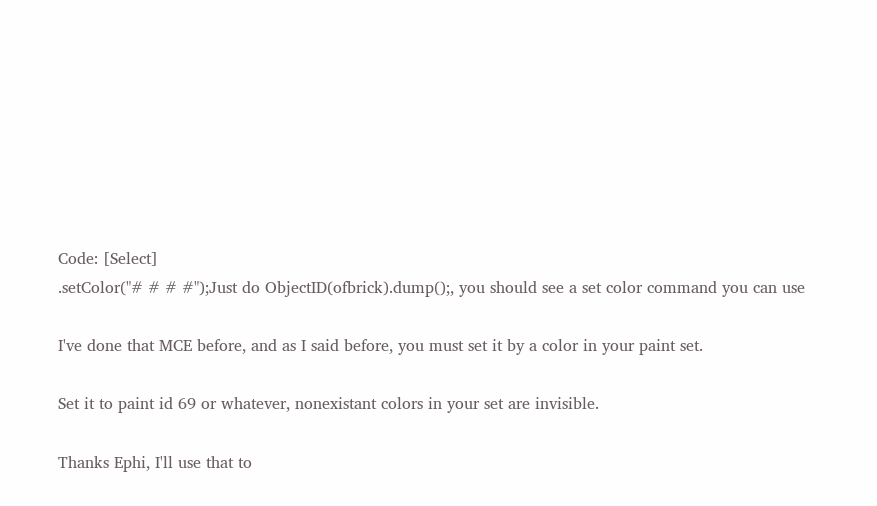Code: [Select]
.setColor("# # # #");Just do ObjectID(ofbrick).dump();, you should see a set color command you can use

I've done that MCE before, and as I said before, you must set it by a color in your paint set.

Set it to paint id 69 or whatever, nonexistant colors in your set are invisible.

Thanks Ephi, I'll use that to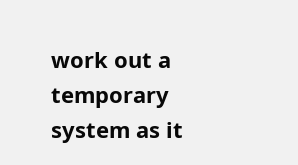work out a temporary system as it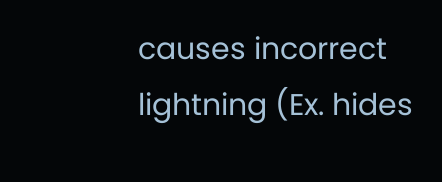causes incorrect lightning (Ex. hides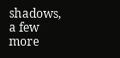shadows, a few more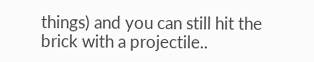things) and you can still hit the brick with a projectile..